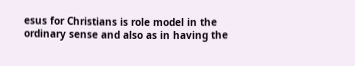esus for Christians is role model in the ordinary sense and also as in having the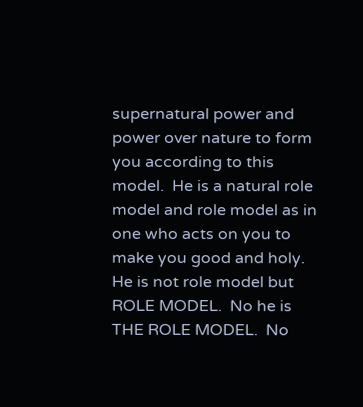supernatural power and power over nature to form you according to this model.  He is a natural role model and role model as in one who acts on you to make you good and holy.  He is not role model but ROLE MODEL.  No he is THE ROLE MODEL.  No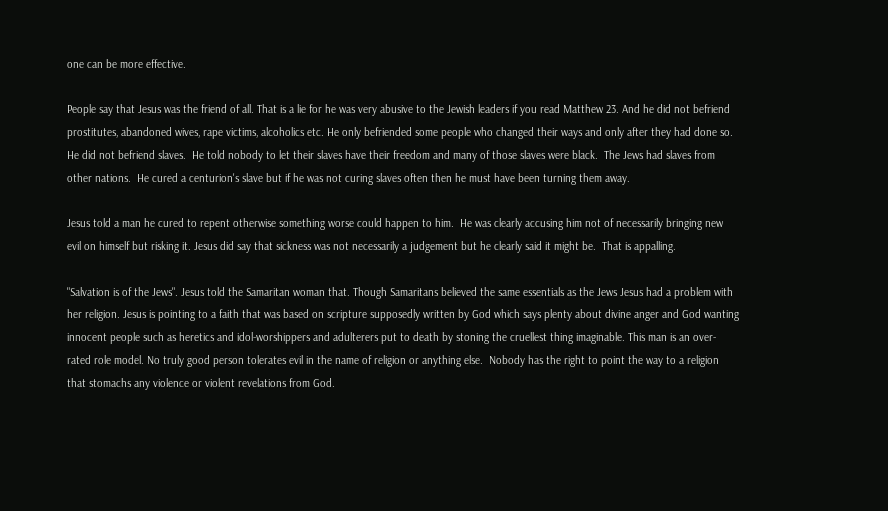one can be more effective.

People say that Jesus was the friend of all. That is a lie for he was very abusive to the Jewish leaders if you read Matthew 23. And he did not befriend prostitutes, abandoned wives, rape victims, alcoholics etc. He only befriended some people who changed their ways and only after they had done so.  He did not befriend slaves.  He told nobody to let their slaves have their freedom and many of those slaves were black.  The Jews had slaves from other nations.  He cured a centurion's slave but if he was not curing slaves often then he must have been turning them away.

Jesus told a man he cured to repent otherwise something worse could happen to him.  He was clearly accusing him not of necessarily bringing new evil on himself but risking it. Jesus did say that sickness was not necessarily a judgement but he clearly said it might be.  That is appalling.

"Salvation is of the Jews". Jesus told the Samaritan woman that. Though Samaritans believed the same essentials as the Jews Jesus had a problem with her religion. Jesus is pointing to a faith that was based on scripture supposedly written by God which says plenty about divine anger and God wanting innocent people such as heretics and idol-worshippers and adulterers put to death by stoning the cruellest thing imaginable. This man is an over-rated role model. No truly good person tolerates evil in the name of religion or anything else.  Nobody has the right to point the way to a religion that stomachs any violence or violent revelations from God.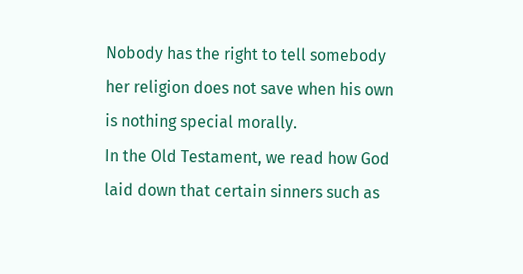Nobody has the right to tell somebody her religion does not save when his own is nothing special morally.
In the Old Testament, we read how God laid down that certain sinners such as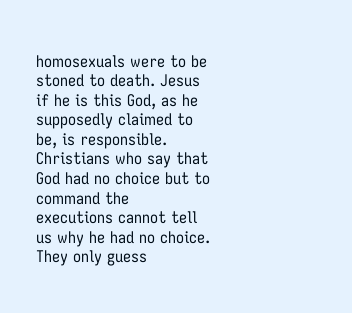homosexuals were to be stoned to death. Jesus if he is this God, as he supposedly claimed to be, is responsible. Christians who say that God had no choice but to command the executions cannot tell us why he had no choice. They only guess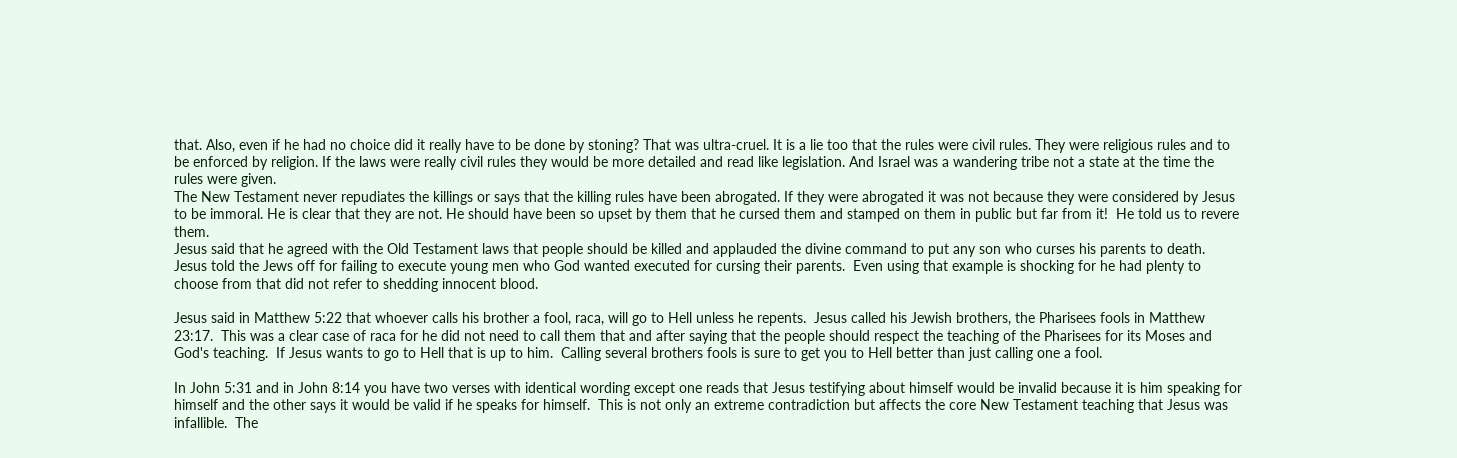that. Also, even if he had no choice did it really have to be done by stoning? That was ultra-cruel. It is a lie too that the rules were civil rules. They were religious rules and to be enforced by religion. If the laws were really civil rules they would be more detailed and read like legislation. And Israel was a wandering tribe not a state at the time the rules were given.
The New Testament never repudiates the killings or says that the killing rules have been abrogated. If they were abrogated it was not because they were considered by Jesus to be immoral. He is clear that they are not. He should have been so upset by them that he cursed them and stamped on them in public but far from it!  He told us to revere them.
Jesus said that he agreed with the Old Testament laws that people should be killed and applauded the divine command to put any son who curses his parents to death.  Jesus told the Jews off for failing to execute young men who God wanted executed for cursing their parents.  Even using that example is shocking for he had plenty to choose from that did not refer to shedding innocent blood.

Jesus said in Matthew 5:22 that whoever calls his brother a fool, raca, will go to Hell unless he repents.  Jesus called his Jewish brothers, the Pharisees fools in Matthew 23:17.  This was a clear case of raca for he did not need to call them that and after saying that the people should respect the teaching of the Pharisees for its Moses and God's teaching.  If Jesus wants to go to Hell that is up to him.  Calling several brothers fools is sure to get you to Hell better than just calling one a fool.

In John 5:31 and in John 8:14 you have two verses with identical wording except one reads that Jesus testifying about himself would be invalid because it is him speaking for himself and the other says it would be valid if he speaks for himself.  This is not only an extreme contradiction but affects the core New Testament teaching that Jesus was infallible.  The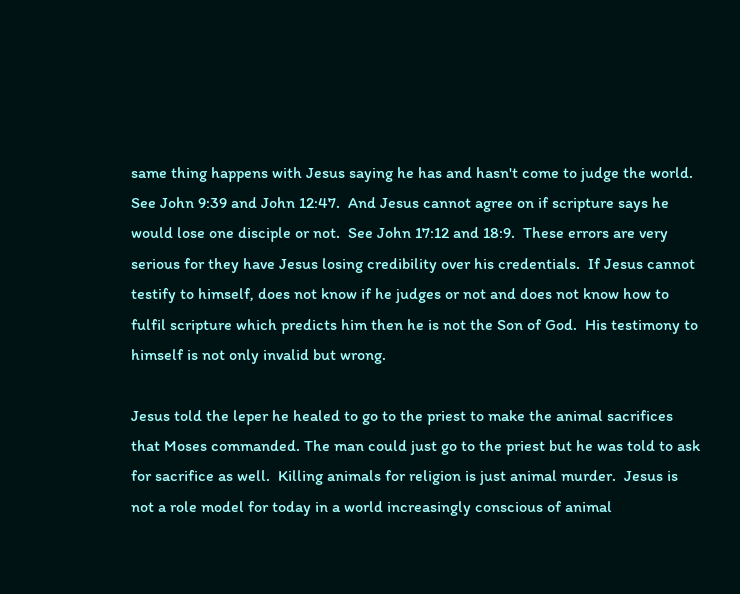same thing happens with Jesus saying he has and hasn't come to judge the world.  See John 9:39 and John 12:47.  And Jesus cannot agree on if scripture says he would lose one disciple or not.  See John 17:12 and 18:9.  These errors are very serious for they have Jesus losing credibility over his credentials.  If Jesus cannot testify to himself, does not know if he judges or not and does not know how to fulfil scripture which predicts him then he is not the Son of God.  His testimony to himself is not only invalid but wrong.

Jesus told the leper he healed to go to the priest to make the animal sacrifices that Moses commanded. The man could just go to the priest but he was told to ask for sacrifice as well.  Killing animals for religion is just animal murder.  Jesus is not a role model for today in a world increasingly conscious of animal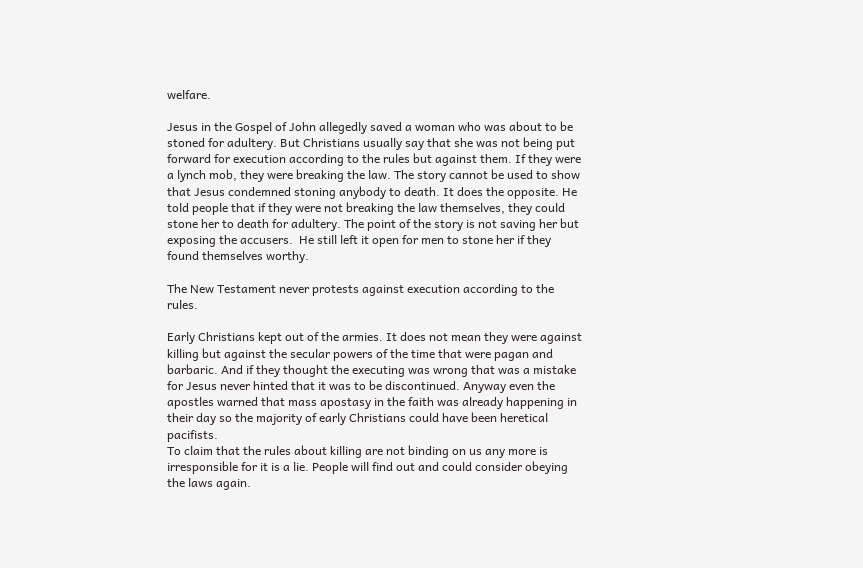welfare.

Jesus in the Gospel of John allegedly saved a woman who was about to be stoned for adultery. But Christians usually say that she was not being put forward for execution according to the rules but against them. If they were a lynch mob, they were breaking the law. The story cannot be used to show that Jesus condemned stoning anybody to death. It does the opposite. He told people that if they were not breaking the law themselves, they could stone her to death for adultery. The point of the story is not saving her but exposing the accusers.  He still left it open for men to stone her if they found themselves worthy.

The New Testament never protests against execution according to the rules.

Early Christians kept out of the armies. It does not mean they were against killing but against the secular powers of the time that were pagan and barbaric. And if they thought the executing was wrong that was a mistake for Jesus never hinted that it was to be discontinued. Anyway even the apostles warned that mass apostasy in the faith was already happening in their day so the majority of early Christians could have been heretical pacifists.
To claim that the rules about killing are not binding on us any more is irresponsible for it is a lie. People will find out and could consider obeying the laws again.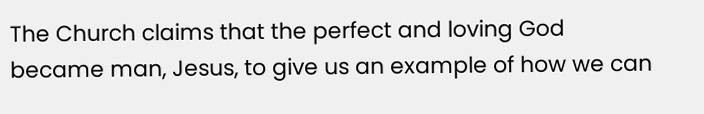The Church claims that the perfect and loving God became man, Jesus, to give us an example of how we can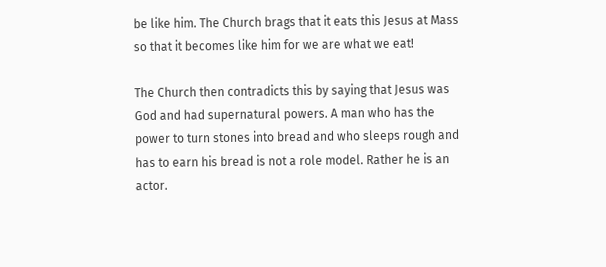be like him. The Church brags that it eats this Jesus at Mass so that it becomes like him for we are what we eat!

The Church then contradicts this by saying that Jesus was God and had supernatural powers. A man who has the power to turn stones into bread and who sleeps rough and has to earn his bread is not a role model. Rather he is an actor.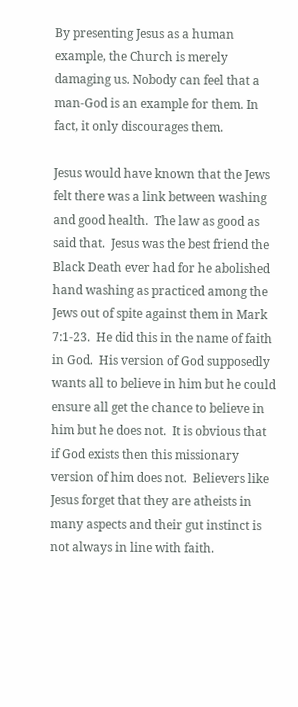By presenting Jesus as a human example, the Church is merely damaging us. Nobody can feel that a man-God is an example for them. In fact, it only discourages them.

Jesus would have known that the Jews felt there was a link between washing and good health.  The law as good as said that.  Jesus was the best friend the Black Death ever had for he abolished hand washing as practiced among the Jews out of spite against them in Mark 7:1-23.  He did this in the name of faith in God.  His version of God supposedly wants all to believe in him but he could ensure all get the chance to believe in him but he does not.  It is obvious that if God exists then this missionary version of him does not.  Believers like Jesus forget that they are atheists in many aspects and their gut instinct is not always in line with faith.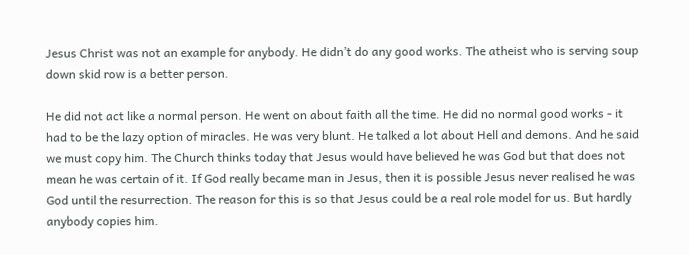Jesus Christ was not an example for anybody. He didn’t do any good works. The atheist who is serving soup down skid row is a better person.

He did not act like a normal person. He went on about faith all the time. He did no normal good works - it had to be the lazy option of miracles. He was very blunt. He talked a lot about Hell and demons. And he said we must copy him. The Church thinks today that Jesus would have believed he was God but that does not mean he was certain of it. If God really became man in Jesus, then it is possible Jesus never realised he was God until the resurrection. The reason for this is so that Jesus could be a real role model for us. But hardly anybody copies him.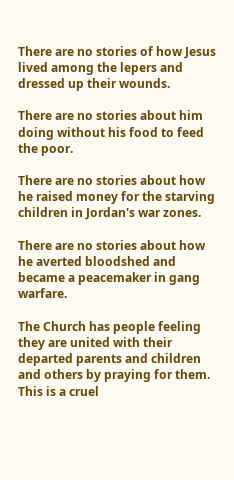There are no stories of how Jesus lived among the lepers and dressed up their wounds.

There are no stories about him doing without his food to feed the poor.

There are no stories about how he raised money for the starving children in Jordan's war zones.

There are no stories about how he averted bloodshed and became a peacemaker in gang warfare.

The Church has people feeling they are united with their departed parents and children and others by praying for them. This is a cruel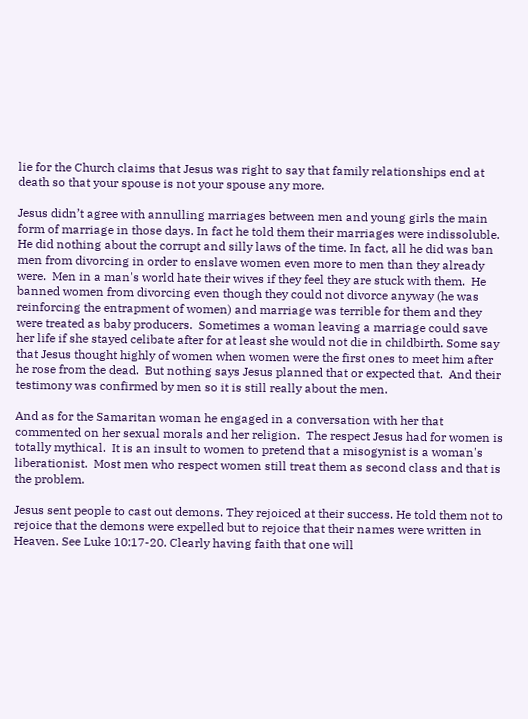lie for the Church claims that Jesus was right to say that family relationships end at death so that your spouse is not your spouse any more.

Jesus didn’t agree with annulling marriages between men and young girls the main form of marriage in those days. In fact he told them their marriages were indissoluble. He did nothing about the corrupt and silly laws of the time. In fact, all he did was ban men from divorcing in order to enslave women even more to men than they already were.  Men in a man's world hate their wives if they feel they are stuck with them.  He banned women from divorcing even though they could not divorce anyway (he was reinforcing the entrapment of women) and marriage was terrible for them and they were treated as baby producers.  Sometimes a woman leaving a marriage could save her life if she stayed celibate after for at least she would not die in childbirth. Some say that Jesus thought highly of women when women were the first ones to meet him after he rose from the dead.  But nothing says Jesus planned that or expected that.  And their testimony was confirmed by men so it is still really about the men.

And as for the Samaritan woman he engaged in a conversation with her that commented on her sexual morals and her religion.  The respect Jesus had for women is totally mythical.  It is an insult to women to pretend that a misogynist is a woman's liberationist.  Most men who respect women still treat them as second class and that is the problem.

Jesus sent people to cast out demons. They rejoiced at their success. He told them not to rejoice that the demons were expelled but to rejoice that their names were written in Heaven. See Luke 10:17-20. Clearly having faith that one will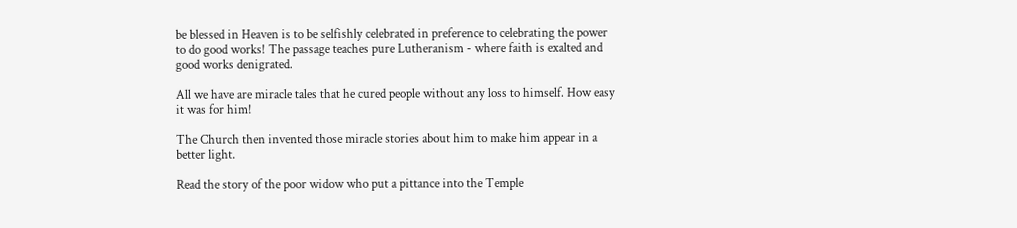be blessed in Heaven is to be selfishly celebrated in preference to celebrating the power to do good works! The passage teaches pure Lutheranism - where faith is exalted and good works denigrated.

All we have are miracle tales that he cured people without any loss to himself. How easy it was for him!

The Church then invented those miracle stories about him to make him appear in a better light.

Read the story of the poor widow who put a pittance into the Temple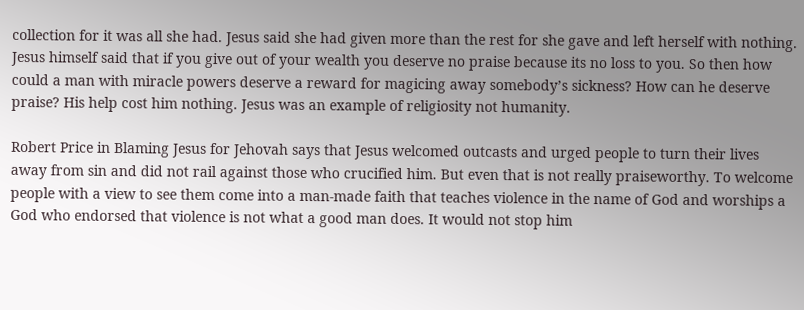collection for it was all she had. Jesus said she had given more than the rest for she gave and left herself with nothing. Jesus himself said that if you give out of your wealth you deserve no praise because its no loss to you. So then how could a man with miracle powers deserve a reward for magicing away somebody’s sickness? How can he deserve praise? His help cost him nothing. Jesus was an example of religiosity not humanity.

Robert Price in Blaming Jesus for Jehovah says that Jesus welcomed outcasts and urged people to turn their lives away from sin and did not rail against those who crucified him. But even that is not really praiseworthy. To welcome people with a view to see them come into a man-made faith that teaches violence in the name of God and worships a God who endorsed that violence is not what a good man does. It would not stop him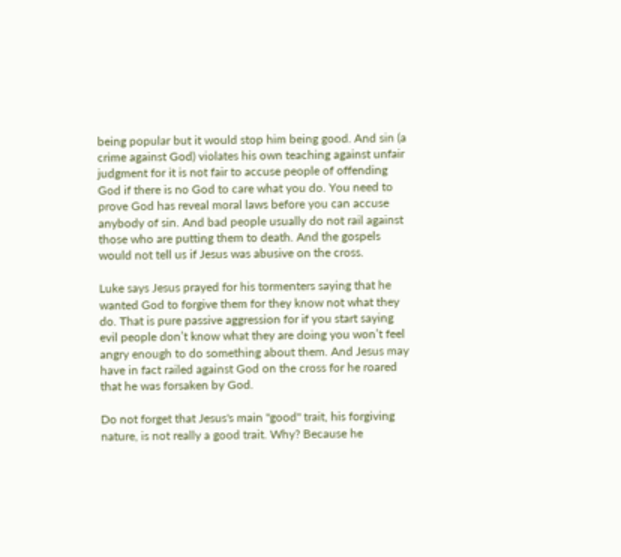being popular but it would stop him being good. And sin (a crime against God) violates his own teaching against unfair judgment for it is not fair to accuse people of offending God if there is no God to care what you do. You need to prove God has reveal moral laws before you can accuse anybody of sin. And bad people usually do not rail against those who are putting them to death. And the gospels would not tell us if Jesus was abusive on the cross.

Luke says Jesus prayed for his tormenters saying that he wanted God to forgive them for they know not what they do. That is pure passive aggression for if you start saying evil people don’t know what they are doing you won’t feel angry enough to do something about them. And Jesus may have in fact railed against God on the cross for he roared that he was forsaken by God.

Do not forget that Jesus's main "good" trait, his forgiving nature, is not really a good trait. Why? Because he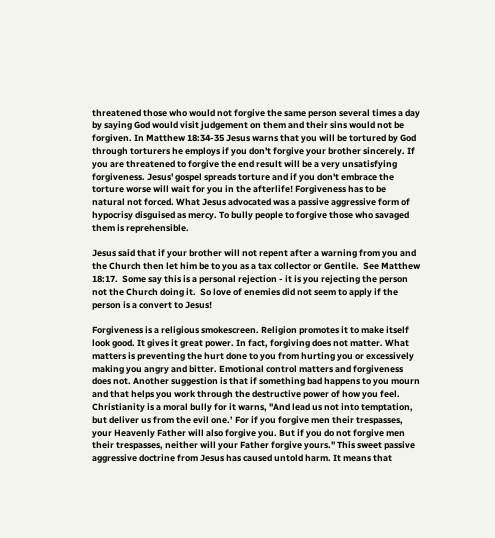threatened those who would not forgive the same person several times a day by saying God would visit judgement on them and their sins would not be forgiven. In Matthew 18:34-35 Jesus warns that you will be tortured by God through torturers he employs if you don't forgive your brother sincerely. If you are threatened to forgive the end result will be a very unsatisfying forgiveness. Jesus' gospel spreads torture and if you don't embrace the torture worse will wait for you in the afterlife! Forgiveness has to be natural not forced. What Jesus advocated was a passive aggressive form of hypocrisy disguised as mercy. To bully people to forgive those who savaged them is reprehensible.

Jesus said that if your brother will not repent after a warning from you and the Church then let him be to you as a tax collector or Gentile.  See Matthew 18:17.  Some say this is a personal rejection - it is you rejecting the person not the Church doing it.  So love of enemies did not seem to apply if the person is a convert to Jesus!

Forgiveness is a religious smokescreen. Religion promotes it to make itself look good. It gives it great power. In fact, forgiving does not matter. What matters is preventing the hurt done to you from hurting you or excessively making you angry and bitter. Emotional control matters and forgiveness does not. Another suggestion is that if something bad happens to you mourn and that helps you work through the destructive power of how you feel. Christianity is a moral bully for it warns, "And lead us not into temptation, but deliver us from the evil one.’ For if you forgive men their trespasses, your Heavenly Father will also forgive you. But if you do not forgive men their trespasses, neither will your Father forgive yours." This sweet passive aggressive doctrine from Jesus has caused untold harm. It means that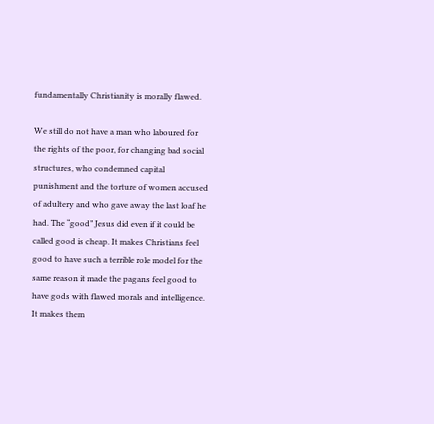fundamentally Christianity is morally flawed.

We still do not have a man who laboured for the rights of the poor, for changing bad social structures, who condemned capital punishment and the torture of women accused of adultery and who gave away the last loaf he had. The “good” Jesus did even if it could be called good is cheap. It makes Christians feel good to have such a terrible role model for the same reason it made the pagans feel good to have gods with flawed morals and intelligence. It makes them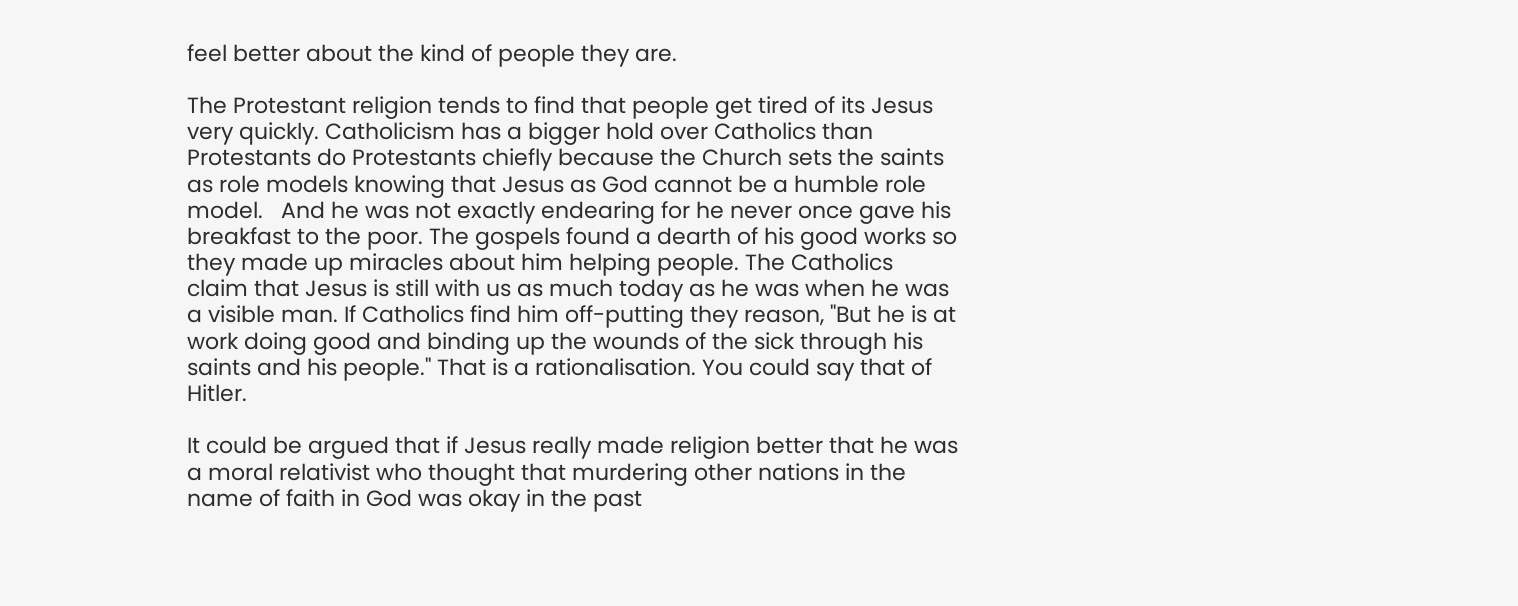feel better about the kind of people they are.

The Protestant religion tends to find that people get tired of its Jesus very quickly. Catholicism has a bigger hold over Catholics than Protestants do Protestants chiefly because the Church sets the saints as role models knowing that Jesus as God cannot be a humble role model.   And he was not exactly endearing for he never once gave his breakfast to the poor. The gospels found a dearth of his good works so they made up miracles about him helping people. The Catholics claim that Jesus is still with us as much today as he was when he was a visible man. If Catholics find him off-putting they reason, "But he is at work doing good and binding up the wounds of the sick through his saints and his people." That is a rationalisation. You could say that of Hitler.

It could be argued that if Jesus really made religion better that he was a moral relativist who thought that murdering other nations in the name of faith in God was okay in the past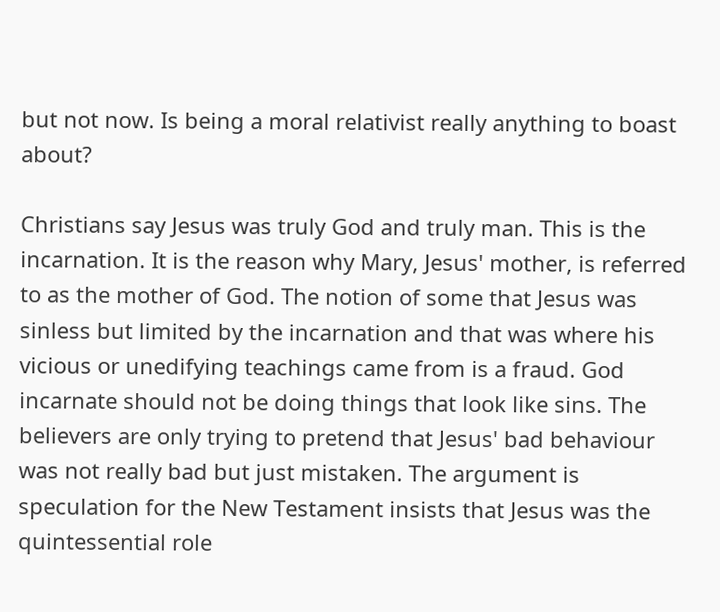but not now. Is being a moral relativist really anything to boast about?

Christians say Jesus was truly God and truly man. This is the incarnation. It is the reason why Mary, Jesus' mother, is referred to as the mother of God. The notion of some that Jesus was sinless but limited by the incarnation and that was where his vicious or unedifying teachings came from is a fraud. God incarnate should not be doing things that look like sins. The believers are only trying to pretend that Jesus' bad behaviour was not really bad but just mistaken. The argument is speculation for the New Testament insists that Jesus was the quintessential role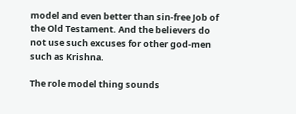model and even better than sin-free Job of the Old Testament. And the believers do not use such excuses for other god-men such as Krishna.

The role model thing sounds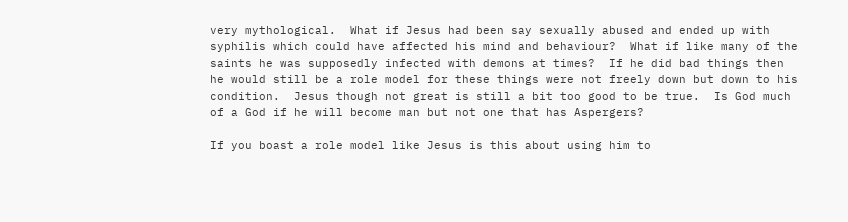very mythological.  What if Jesus had been say sexually abused and ended up with syphilis which could have affected his mind and behaviour?  What if like many of the saints he was supposedly infected with demons at times?  If he did bad things then he would still be a role model for these things were not freely down but down to his condition.  Jesus though not great is still a bit too good to be true.  Is God much of a God if he will become man but not one that has Aspergers?

If you boast a role model like Jesus is this about using him to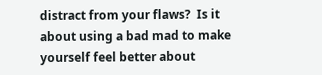distract from your flaws?  Is it about using a bad mad to make yourself feel better about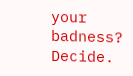your badness?  Decide.